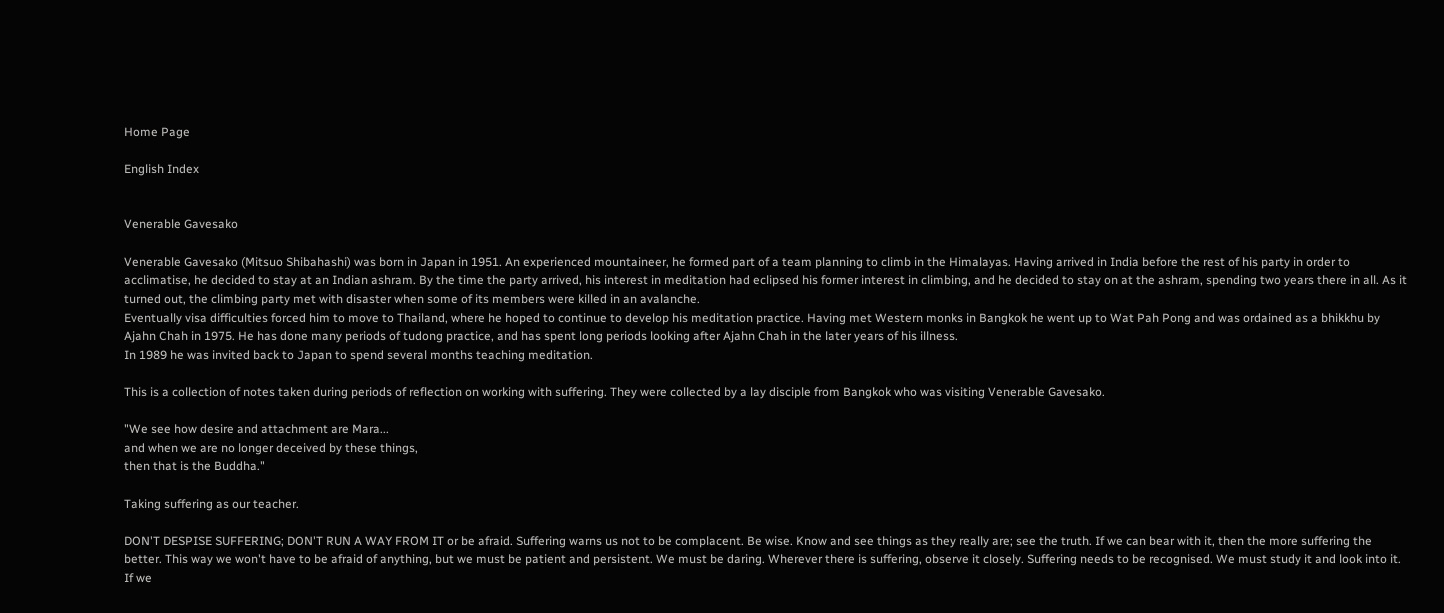Home Page

English Index


Venerable Gavesako

Venerable Gavesako (Mitsuo Shibahashi) was born in Japan in 1951. An experienced mountaineer, he formed part of a team planning to climb in the Himalayas. Having arrived in India before the rest of his party in order to acclimatise, he decided to stay at an Indian ashram. By the time the party arrived, his interest in meditation had eclipsed his former interest in climbing, and he decided to stay on at the ashram, spending two years there in all. As it turned out, the climbing party met with disaster when some of its members were killed in an avalanche.
Eventually visa difficulties forced him to move to Thailand, where he hoped to continue to develop his meditation practice. Having met Western monks in Bangkok he went up to Wat Pah Pong and was ordained as a bhikkhu by Ajahn Chah in 1975. He has done many periods of tudong practice, and has spent long periods looking after Ajahn Chah in the later years of his illness.
In 1989 he was invited back to Japan to spend several months teaching meditation.

This is a collection of notes taken during periods of reflection on working with suffering. They were collected by a lay disciple from Bangkok who was visiting Venerable Gavesako.

"We see how desire and attachment are Mara...
and when we are no longer deceived by these things,
then that is the Buddha."

Taking suffering as our teacher.

DON'T DESPISE SUFFERING; DON'T RUN A WAY FROM IT or be afraid. Suffering warns us not to be complacent. Be wise. Know and see things as they really are; see the truth. If we can bear with it, then the more suffering the better. This way we won't have to be afraid of anything, but we must be patient and persistent. We must be daring. Wherever there is suffering, observe it closely. Suffering needs to be recognised. We must study it and look into it. If we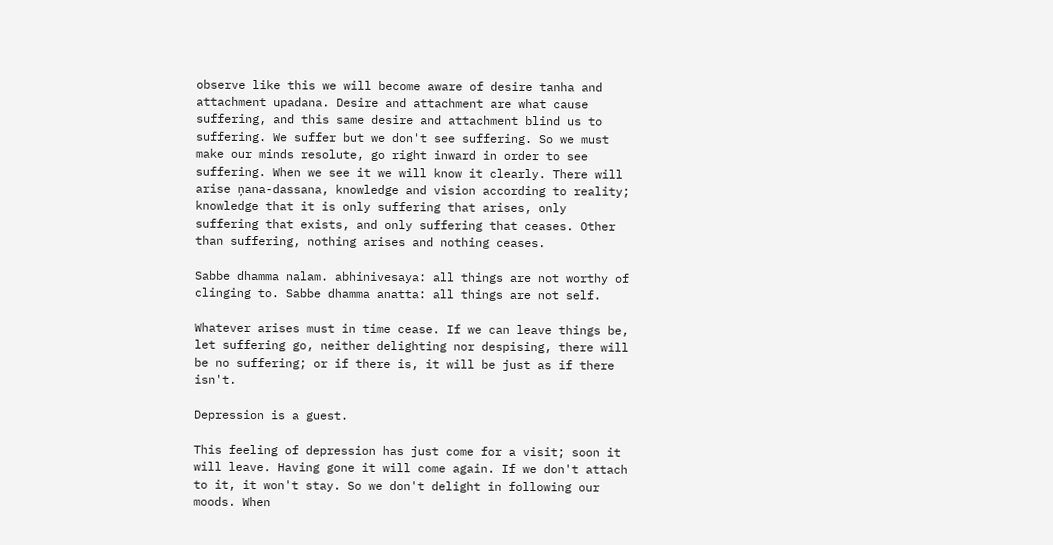observe like this we will become aware of desire tanha and attachment upadana. Desire and attachment are what cause suffering, and this same desire and attachment blind us to suffering. We suffer but we don't see suffering. So we must make our minds resolute, go right inward in order to see suffering. When we see it we will know it clearly. There will arise ņana-dassana, knowledge and vision according to reality; knowledge that it is only suffering that arises, only suffering that exists, and only suffering that ceases. Other than suffering, nothing arises and nothing ceases.

Sabbe dhamma nalam. abhinivesaya: all things are not worthy of clinging to. Sabbe dhamma anatta: all things are not self.

Whatever arises must in time cease. If we can leave things be, let suffering go, neither delighting nor despising, there will be no suffering; or if there is, it will be just as if there isn't.

Depression is a guest.

This feeling of depression has just come for a visit; soon it will leave. Having gone it will come again. If we don't attach to it, it won't stay. So we don't delight in following our moods. When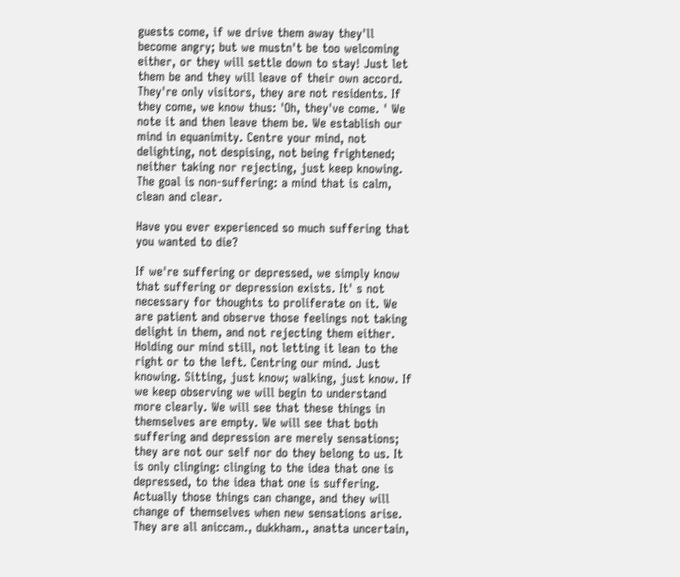guests come, if we drive them away they'll become angry; but we mustn't be too welcoming either, or they will settle down to stay! Just let them be and they will leave of their own accord. They're only visitors, they are not residents. If they come, we know thus: 'Oh, they've come. ' We note it and then leave them be. We establish our mind in equanimity. Centre your mind, not delighting, not despising, not being frightened; neither taking nor rejecting, just keep knowing. The goal is non-suffering: a mind that is calm, clean and clear.

Have you ever experienced so much suffering that you wanted to die?

If we're suffering or depressed, we simply know that suffering or depression exists. It' s not necessary for thoughts to proliferate on it. We are patient and observe those feelings not taking delight in them, and not rejecting them either. Holding our mind still, not letting it lean to the right or to the left. Centring our mind. Just knowing. Sitting, just know; walking, just know. If we keep observing we will begin to understand more clearly. We will see that these things in themselves are empty. We will see that both suffering and depression are merely sensations; they are not our self nor do they belong to us. It is only clinging: clinging to the idea that one is depressed, to the idea that one is suffering. Actually those things can change, and they will change of themselves when new sensations arise. They are all aniccam., dukkham., anatta uncertain,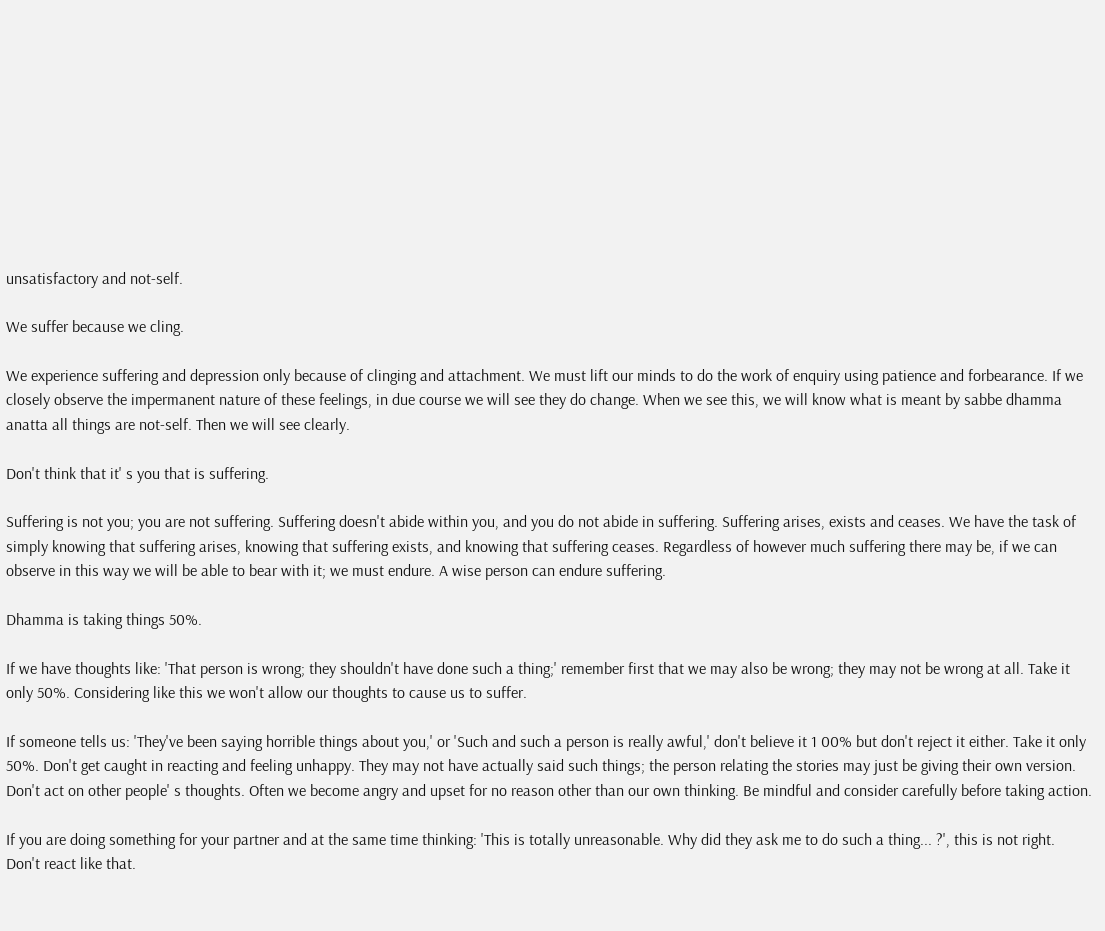unsatisfactory and not-self.

We suffer because we cling.

We experience suffering and depression only because of clinging and attachment. We must lift our minds to do the work of enquiry using patience and forbearance. If we closely observe the impermanent nature of these feelings, in due course we will see they do change. When we see this, we will know what is meant by sabbe dhamma anatta all things are not-self. Then we will see clearly.

Don't think that it' s you that is suffering.

Suffering is not you; you are not suffering. Suffering doesn't abide within you, and you do not abide in suffering. Suffering arises, exists and ceases. We have the task of simply knowing that suffering arises, knowing that suffering exists, and knowing that suffering ceases. Regardless of however much suffering there may be, if we can observe in this way we will be able to bear with it; we must endure. A wise person can endure suffering.

Dhamma is taking things 50%.

If we have thoughts like: 'That person is wrong; they shouldn't have done such a thing;' remember first that we may also be wrong; they may not be wrong at all. Take it only 50%. Considering like this we won't allow our thoughts to cause us to suffer.

If someone tells us: 'They've been saying horrible things about you,' or 'Such and such a person is really awful,' don't believe it 1 00% but don't reject it either. Take it only 50%. Don't get caught in reacting and feeling unhappy. They may not have actually said such things; the person relating the stories may just be giving their own version. Don't act on other people' s thoughts. Often we become angry and upset for no reason other than our own thinking. Be mindful and consider carefully before taking action.

If you are doing something for your partner and at the same time thinking: 'This is totally unreasonable. Why did they ask me to do such a thing... ?', this is not right. Don't react like that.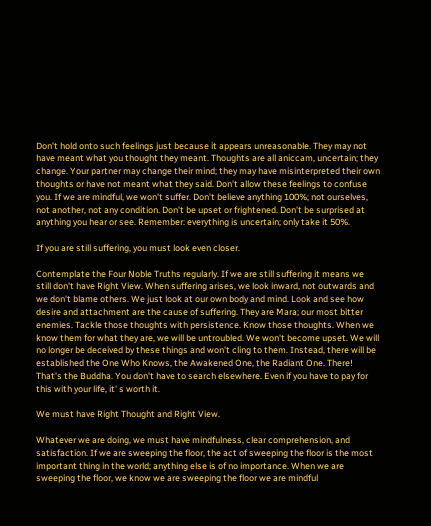Don't hold onto such feelings just because it appears unreasonable. They may not have meant what you thought they meant. Thoughts are all aniccam, uncertain; they change. Your partner may change their mind; they may have misinterpreted their own thoughts or have not meant what they said. Don't allow these feelings to confuse you. If we are mindful, we won't suffer. Don't believe anything 100%; not ourselves, not another, not any condition. Don't be upset or frightened. Don't be surprised at anything you hear or see. Remember: everything is uncertain; only take it 50%.

If you are still suffering, you must look even closer.

Contemplate the Four Noble Truths regularly. If we are still suffering it means we still don't have Right View. When suffering arises, we look inward, not outwards and we don't blame others. We just look at our own body and mind. Look and see how desire and attachment are the cause of suffering. They are Mara; our most bitter enemies. Tackle those thoughts with persistence. Know those thoughts. When we know them for what they are, we will be untroubled. We won't become upset. We will no longer be deceived by these things and won't cling to them. Instead, there will be established the One Who Knows, the Awakened One, the Radiant One. There! That's the Buddha. You don't have to search elsewhere. Even if you have to pay for this with your life, it' s worth it.

We must have Right Thought and Right View.

Whatever we are doing, we must have mindfulness, clear comprehension, and satisfaction. If we are sweeping the floor, the act of sweeping the floor is the most important thing in the world; anything else is of no importance. When we are sweeping the floor, we know we are sweeping the floor we are mindful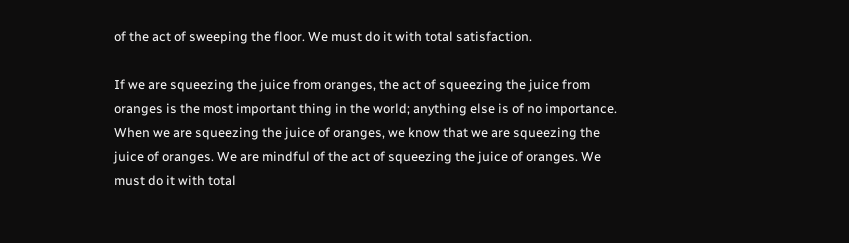of the act of sweeping the floor. We must do it with total satisfaction.

If we are squeezing the juice from oranges, the act of squeezing the juice from oranges is the most important thing in the world; anything else is of no importance. When we are squeezing the juice of oranges, we know that we are squeezing the juice of oranges. We are mindful of the act of squeezing the juice of oranges. We must do it with total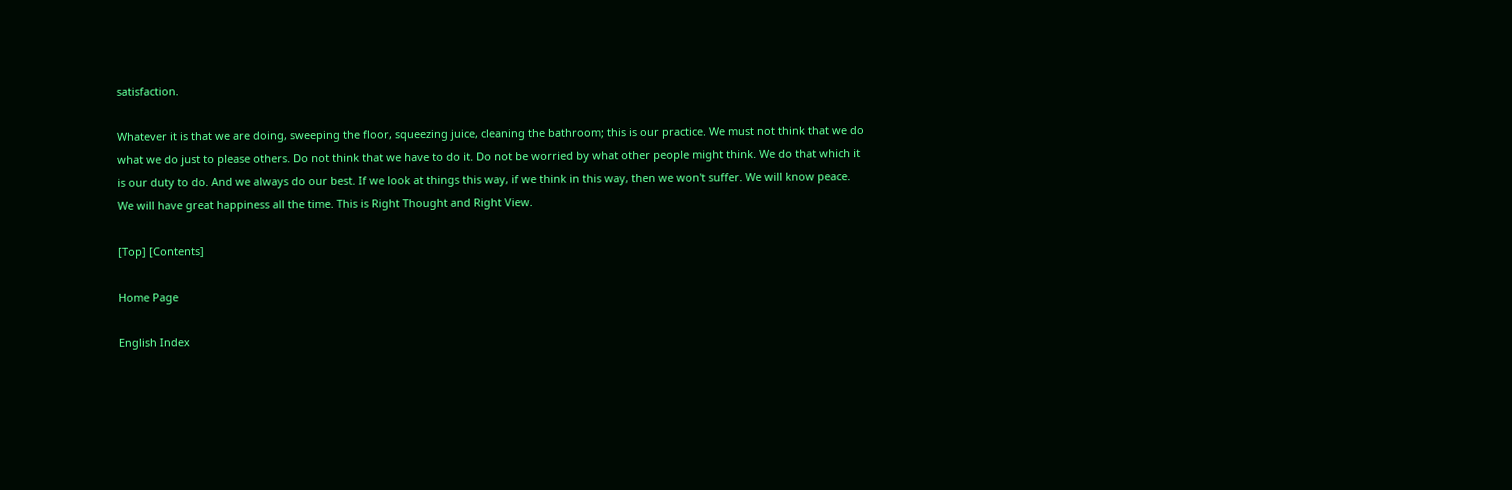satisfaction.

Whatever it is that we are doing, sweeping the floor, squeezing juice, cleaning the bathroom; this is our practice. We must not think that we do what we do just to please others. Do not think that we have to do it. Do not be worried by what other people might think. We do that which it is our duty to do. And we always do our best. If we look at things this way, if we think in this way, then we won't suffer. We will know peace. We will have great happiness all the time. This is Right Thought and Right View.

[Top] [Contents]

Home Page

English Index